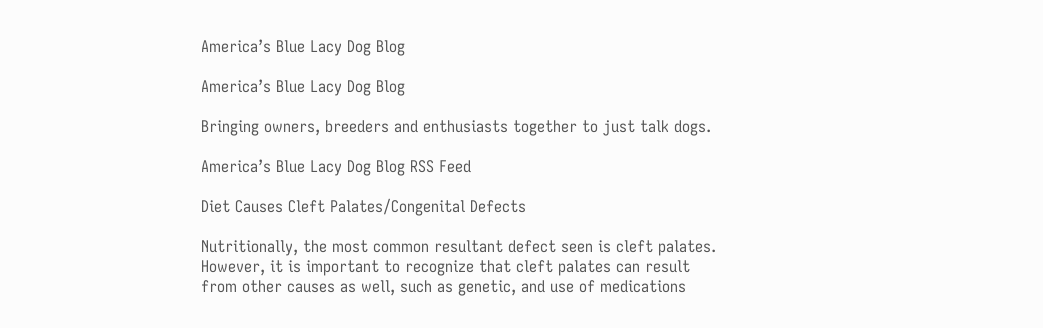America’s Blue Lacy Dog Blog

America’s Blue Lacy Dog Blog

Bringing owners, breeders and enthusiasts together to just talk dogs.

America’s Blue Lacy Dog Blog RSS Feed

Diet Causes Cleft Palates/Congenital Defects

Nutritionally, the most common resultant defect seen is cleft palates. However, it is important to recognize that cleft palates can result from other causes as well, such as genetic, and use of medications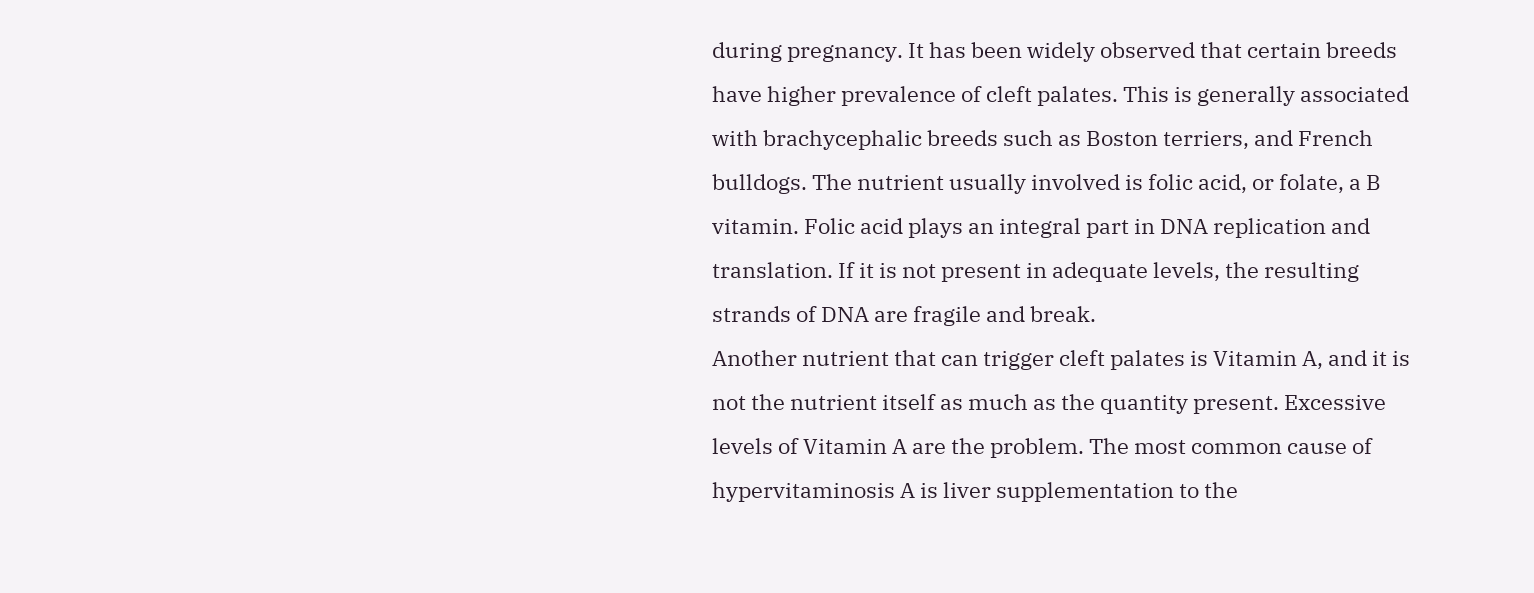during pregnancy. It has been widely observed that certain breeds have higher prevalence of cleft palates. This is generally associated with brachycephalic breeds such as Boston terriers, and French bulldogs. The nutrient usually involved is folic acid, or folate, a B vitamin. Folic acid plays an integral part in DNA replication and translation. If it is not present in adequate levels, the resulting strands of DNA are fragile and break.
Another nutrient that can trigger cleft palates is Vitamin A, and it is not the nutrient itself as much as the quantity present. Excessive levels of Vitamin A are the problem. The most common cause of hypervitaminosis A is liver supplementation to the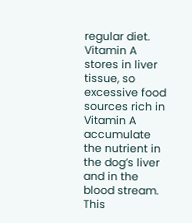regular diet. Vitamin A stores in liver tissue, so excessive food sources rich in Vitamin A accumulate the nutrient in the dog’s liver and in the blood stream. This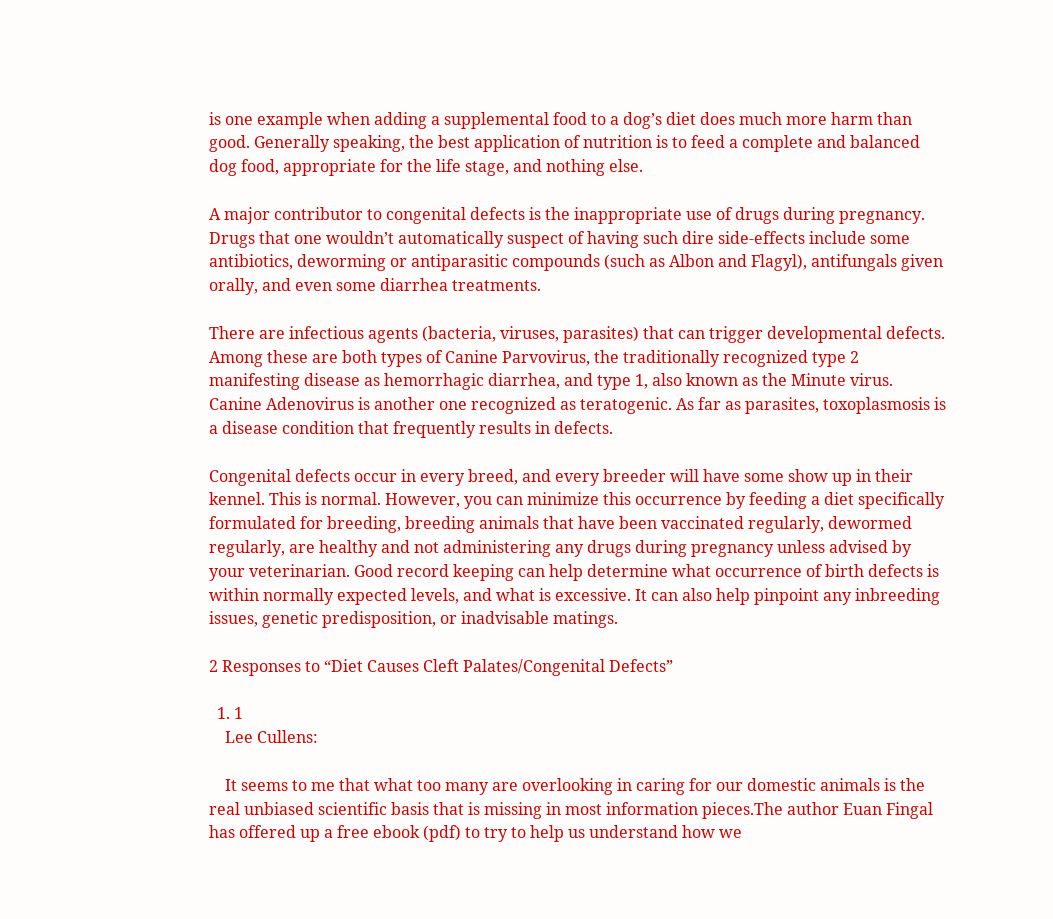is one example when adding a supplemental food to a dog’s diet does much more harm than good. Generally speaking, the best application of nutrition is to feed a complete and balanced dog food, appropriate for the life stage, and nothing else.

A major contributor to congenital defects is the inappropriate use of drugs during pregnancy. Drugs that one wouldn’t automatically suspect of having such dire side-effects include some antibiotics, deworming or antiparasitic compounds (such as Albon and Flagyl), antifungals given orally, and even some diarrhea treatments.

There are infectious agents (bacteria, viruses, parasites) that can trigger developmental defects. Among these are both types of Canine Parvovirus, the traditionally recognized type 2 manifesting disease as hemorrhagic diarrhea, and type 1, also known as the Minute virus. Canine Adenovirus is another one recognized as teratogenic. As far as parasites, toxoplasmosis is a disease condition that frequently results in defects.

Congenital defects occur in every breed, and every breeder will have some show up in their kennel. This is normal. However, you can minimize this occurrence by feeding a diet specifically formulated for breeding, breeding animals that have been vaccinated regularly, dewormed regularly, are healthy and not administering any drugs during pregnancy unless advised by your veterinarian. Good record keeping can help determine what occurrence of birth defects is within normally expected levels, and what is excessive. It can also help pinpoint any inbreeding issues, genetic predisposition, or inadvisable matings.

2 Responses to “Diet Causes Cleft Palates/Congenital Defects”

  1. 1
    Lee Cullens:

    It seems to me that what too many are overlooking in caring for our domestic animals is the real unbiased scientific basis that is missing in most information pieces.The author Euan Fingal has offered up a free ebook (pdf) to try to help us understand how we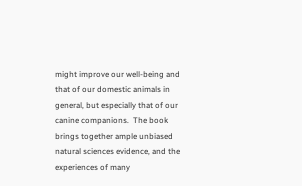might improve our well-being and that of our domestic animals in general, but especially that of our canine companions.  The book brings together ample unbiased natural sciences evidence, and the experiences of many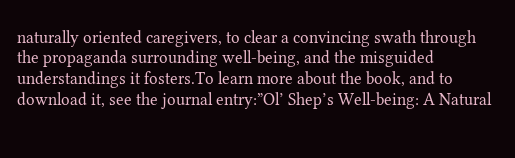naturally oriented caregivers, to clear a convincing swath through the propaganda surrounding well-being, and the misguided understandings it fosters.To learn more about the book, and to download it, see the journal entry:”Ol’ Shep’s Well-being: A Natural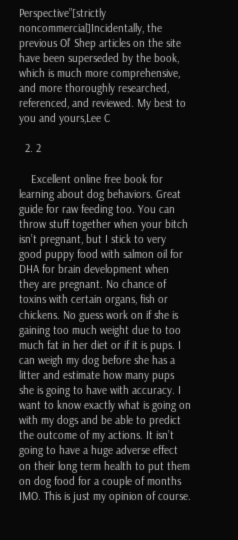Perspective”[strictly noncommercial]Incidentally, the previous Ol’ Shep articles on the site have been superseded by the book, which is much more comprehensive, and more thoroughly researched, referenced, and reviewed. My best to you and yours,Lee C

  2. 2

    Excellent online free book for learning about dog behaviors. Great guide for raw feeding too. You can throw stuff together when your bitch isn’t pregnant, but I stick to very good puppy food with salmon oil for DHA for brain development when they are pregnant. No chance of toxins with certain organs, fish or chickens. No guess work on if she is gaining too much weight due to too much fat in her diet or if it is pups. I can weigh my dog before she has a litter and estimate how many pups she is going to have with accuracy. I want to know exactly what is going on with my dogs and be able to predict the outcome of my actions. It isn’t going to have a huge adverse effect on their long term health to put them on dog food for a couple of months IMO. This is just my opinion of course.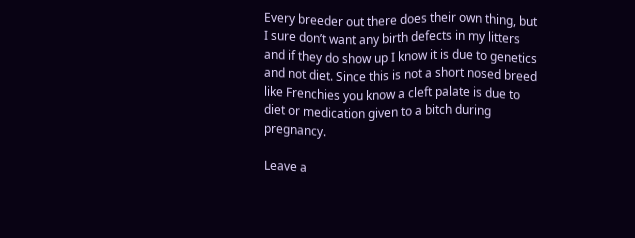Every breeder out there does their own thing, but I sure don’t want any birth defects in my litters and if they do show up I know it is due to genetics and not diet. Since this is not a short nosed breed like Frenchies you know a cleft palate is due to diet or medication given to a bitch during pregnancy.

Leave a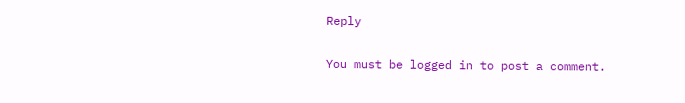Reply

You must be logged in to post a comment.